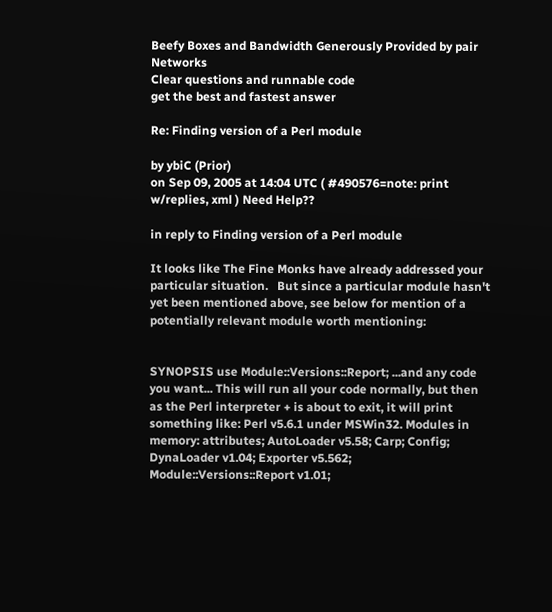Beefy Boxes and Bandwidth Generously Provided by pair Networks
Clear questions and runnable code
get the best and fastest answer

Re: Finding version of a Perl module

by ybiC (Prior)
on Sep 09, 2005 at 14:04 UTC ( #490576=note: print w/replies, xml ) Need Help??

in reply to Finding version of a Perl module

It looks like The Fine Monks have already addressed your particular situation.   But since a particular module hasn't yet been mentioned above, see below for mention of a potentially relevant module worth mentioning:


SYNOPSIS use Module::Versions::Report; ...and any code you want... This will run all your code normally, but then as the Perl interpreter + is about to exit, it will print something like: Perl v5.6.1 under MSWin32. Modules in memory: attributes; AutoLoader v5.58; Carp; Config; DynaLoader v1.04; Exporter v5.562; Module::Versions::Report v1.01;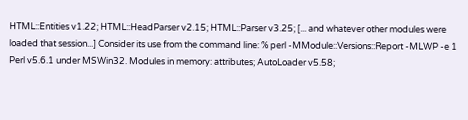HTML::Entities v1.22; HTML::HeadParser v2.15; HTML::Parser v3.25; [... and whatever other modules were loaded that session...] Consider its use from the command line: % perl -MModule::Versions::Report -MLWP -e 1 Perl v5.6.1 under MSWin32. Modules in memory: attributes; AutoLoader v5.58;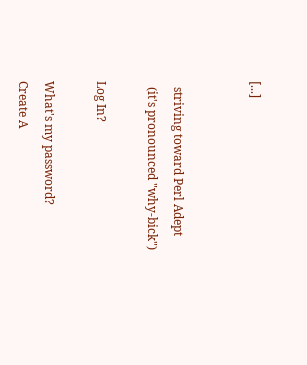[...]


  striving toward Perl Adept
  (it's pronounced "why-bick")

Log In?

What's my password?
Create A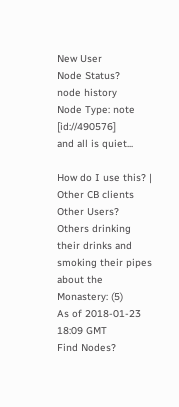New User
Node Status?
node history
Node Type: note [id://490576]
and all is quiet...

How do I use this? | Other CB clients
Other Users?
Others drinking their drinks and smoking their pipes about the Monastery: (5)
As of 2018-01-23 18:09 GMT
Find Nodes?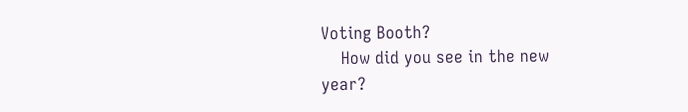Voting Booth?
    How did you see in the new year?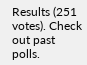Results (251 votes). Check out past polls.